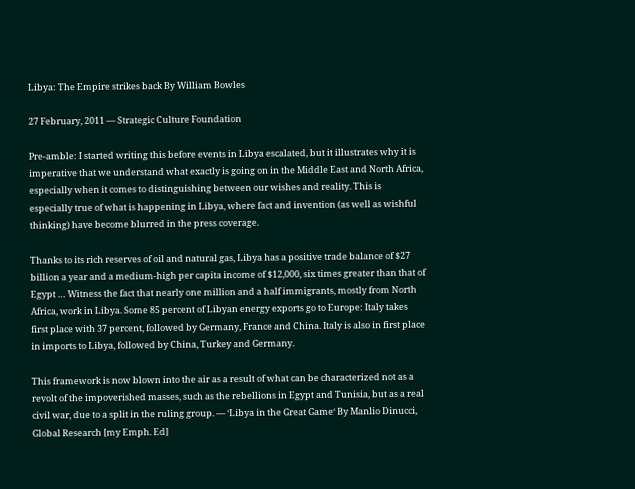Libya: The Empire strikes back By William Bowles

27 February, 2011 — Strategic Culture Foundation

Pre-amble: I started writing this before events in Libya escalated, but it illustrates why it is imperative that we understand what exactly is going on in the Middle East and North Africa, especially when it comes to distinguishing between our wishes and reality. This is especially true of what is happening in Libya, where fact and invention (as well as wishful thinking) have become blurred in the press coverage.

Thanks to its rich reserves of oil and natural gas, Libya has a positive trade balance of $27 billion a year and a medium-high per capita income of $12,000, six times greater than that of Egypt … Witness the fact that nearly one million and a half immigrants, mostly from North Africa, work in Libya. Some 85 percent of Libyan energy exports go to Europe: Italy takes first place with 37 percent, followed by Germany, France and China. Italy is also in first place in imports to Libya, followed by China, Turkey and Germany.

This framework is now blown into the air as a result of what can be characterized not as a revolt of the impoverished masses, such as the rebellions in Egypt and Tunisia, but as a real civil war, due to a split in the ruling group. — ‘Libya in the Great Game‘ By Manlio Dinucci, Global Research [my Emph. Ed]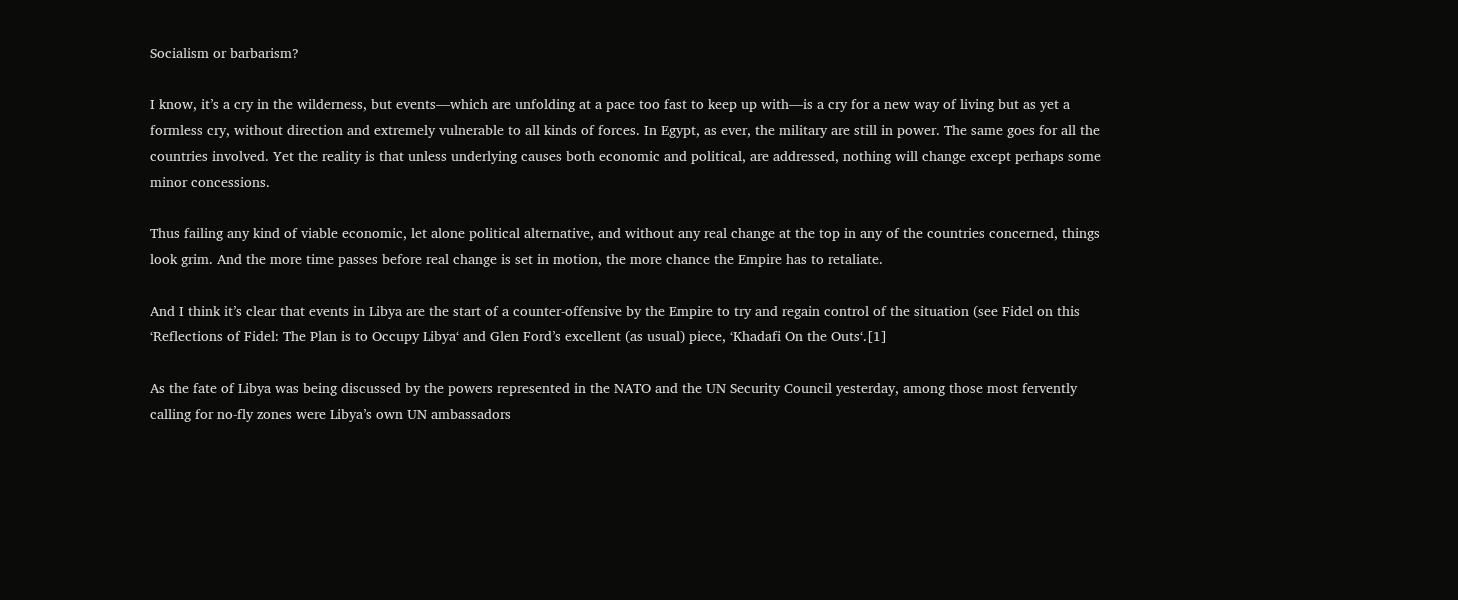Socialism or barbarism?

I know, it’s a cry in the wilderness, but events—which are unfolding at a pace too fast to keep up with—is a cry for a new way of living but as yet a formless cry, without direction and extremely vulnerable to all kinds of forces. In Egypt, as ever, the military are still in power. The same goes for all the countries involved. Yet the reality is that unless underlying causes both economic and political, are addressed, nothing will change except perhaps some minor concessions.

Thus failing any kind of viable economic, let alone political alternative, and without any real change at the top in any of the countries concerned, things look grim. And the more time passes before real change is set in motion, the more chance the Empire has to retaliate.

And I think it’s clear that events in Libya are the start of a counter-offensive by the Empire to try and regain control of the situation (see Fidel on this ‘Reflections of Fidel: The Plan is to Occupy Libya‘ and Glen Ford’s excellent (as usual) piece, ‘Khadafi On the Outs‘.[1]

As the fate of Libya was being discussed by the powers represented in the NATO and the UN Security Council yesterday, among those most fervently calling for no-fly zones were Libya’s own UN ambassadors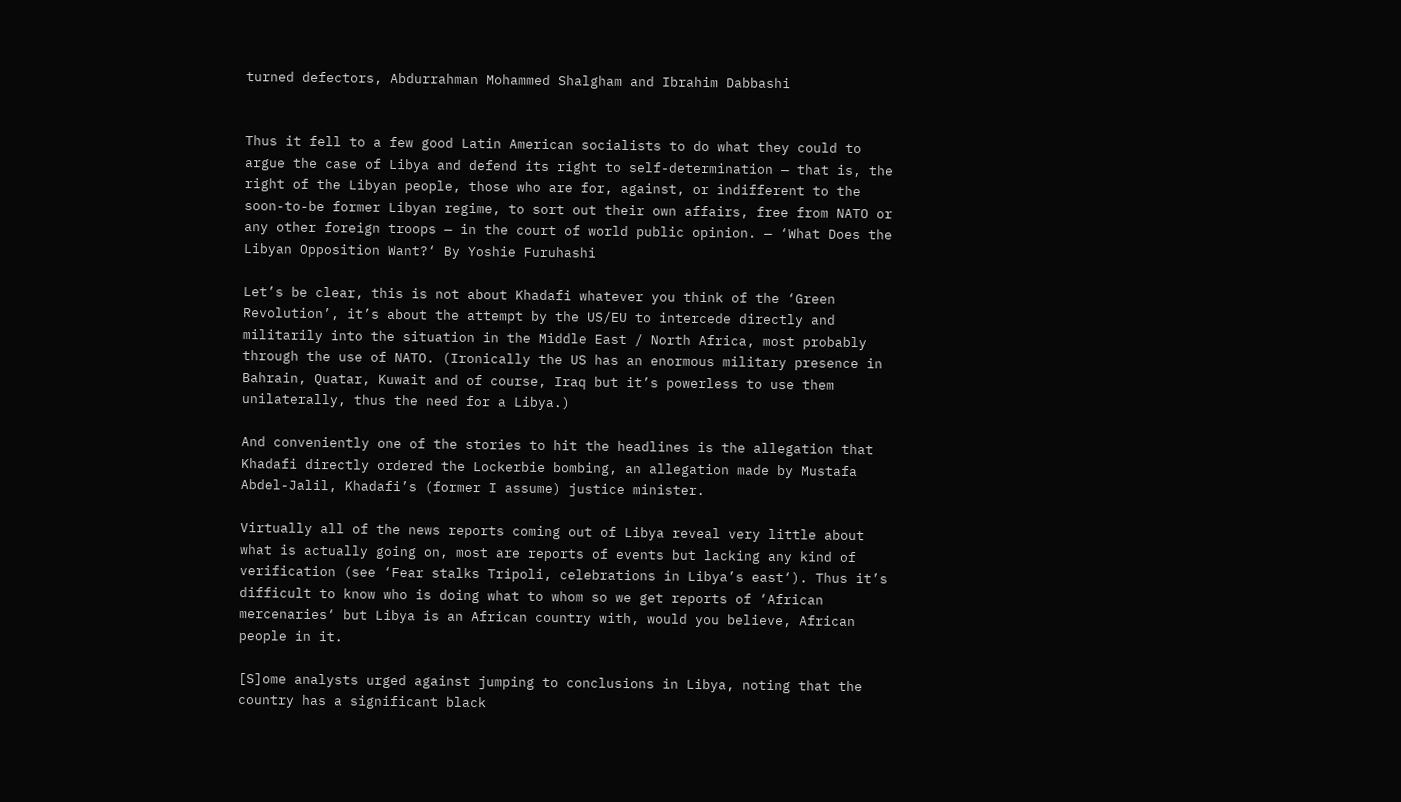turned defectors, Abdurrahman Mohammed Shalgham and Ibrahim Dabbashi


Thus it fell to a few good Latin American socialists to do what they could to argue the case of Libya and defend its right to self-determination — that is, the right of the Libyan people, those who are for, against, or indifferent to the soon-to-be former Libyan regime, to sort out their own affairs, free from NATO or any other foreign troops — in the court of world public opinion. — ‘What Does the Libyan Opposition Want?‘ By Yoshie Furuhashi

Let’s be clear, this is not about Khadafi whatever you think of the ‘Green Revolution’, it’s about the attempt by the US/EU to intercede directly and militarily into the situation in the Middle East / North Africa, most probably through the use of NATO. (Ironically the US has an enormous military presence in Bahrain, Quatar, Kuwait and of course, Iraq but it’s powerless to use them unilaterally, thus the need for a Libya.)

And conveniently one of the stories to hit the headlines is the allegation that Khadafi directly ordered the Lockerbie bombing, an allegation made by Mustafa Abdel-Jalil, Khadafi’s (former I assume) justice minister.

Virtually all of the news reports coming out of Libya reveal very little about what is actually going on, most are reports of events but lacking any kind of verification (see ‘Fear stalks Tripoli, celebrations in Libya’s east‘). Thus it’s difficult to know who is doing what to whom so we get reports of ‘African mercenaries‘ but Libya is an African country with, would you believe, African people in it.

[S]ome analysts urged against jumping to conclusions in Libya, noting that the country has a significant black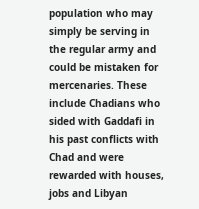population who may simply be serving in the regular army and could be mistaken for mercenaries. These include Chadians who sided with Gaddafi in his past conflicts with Chad and were rewarded with houses, jobs and Libyan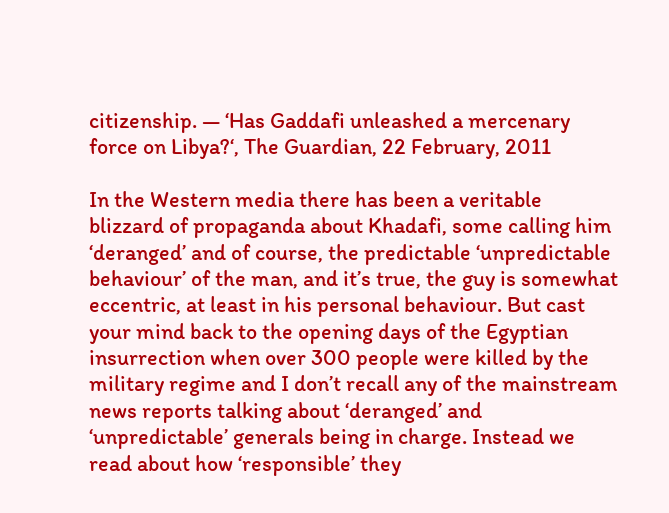citizenship. — ‘Has Gaddafi unleashed a mercenary force on Libya?‘, The Guardian, 22 February, 2011

In the Western media there has been a veritable blizzard of propaganda about Khadafi, some calling him ‘deranged’ and of course, the predictable ‘unpredictable behaviour’ of the man, and it’s true, the guy is somewhat eccentric, at least in his personal behaviour. But cast your mind back to the opening days of the Egyptian insurrection when over 300 people were killed by the military regime and I don’t recall any of the mainstream news reports talking about ‘deranged’ and ‘unpredictable’ generals being in charge. Instead we read about how ‘responsible’ they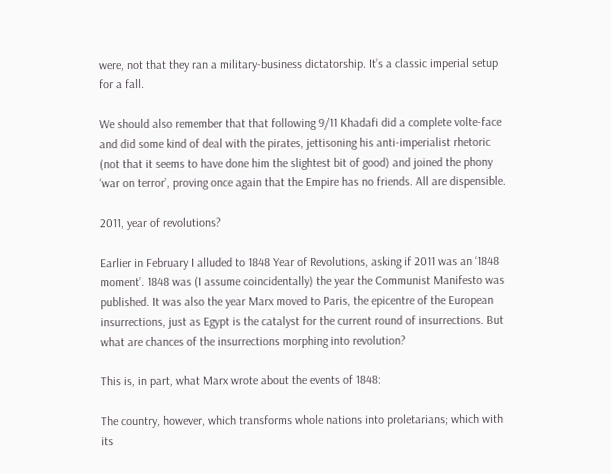were, not that they ran a military-business dictatorship. It’s a classic imperial setup for a fall.

We should also remember that that following 9/11 Khadafi did a complete volte-face and did some kind of deal with the pirates, jettisoning his anti-imperialist rhetoric (not that it seems to have done him the slightest bit of good) and joined the phony ‘war on terror’, proving once again that the Empire has no friends. All are dispensible.

2011, year of revolutions?

Earlier in February I alluded to 1848 Year of Revolutions, asking if 2011 was an ‘1848 moment’. 1848 was (I assume coincidentally) the year the Communist Manifesto was published. It was also the year Marx moved to Paris, the epicentre of the European insurrections, just as Egypt is the catalyst for the current round of insurrections. But what are chances of the insurrections morphing into revolution?

This is, in part, what Marx wrote about the events of 1848:

The country, however, which transforms whole nations into proletarians; which with its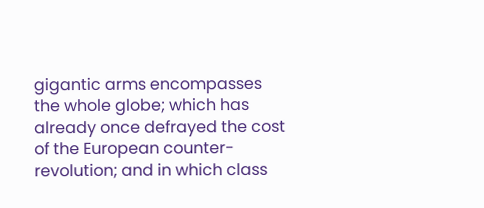gigantic arms encompasses the whole globe; which has already once defrayed the cost of the European counter-revolution; and in which class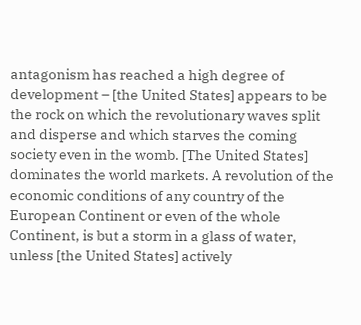antagonism has reached a high degree of development – [the United States] appears to be the rock on which the revolutionary waves split and disperse and which starves the coming society even in the womb. [The United States] dominates the world markets. A revolution of the economic conditions of any country of the European Continent or even of the whole Continent, is but a storm in a glass of water, unless [the United States] actively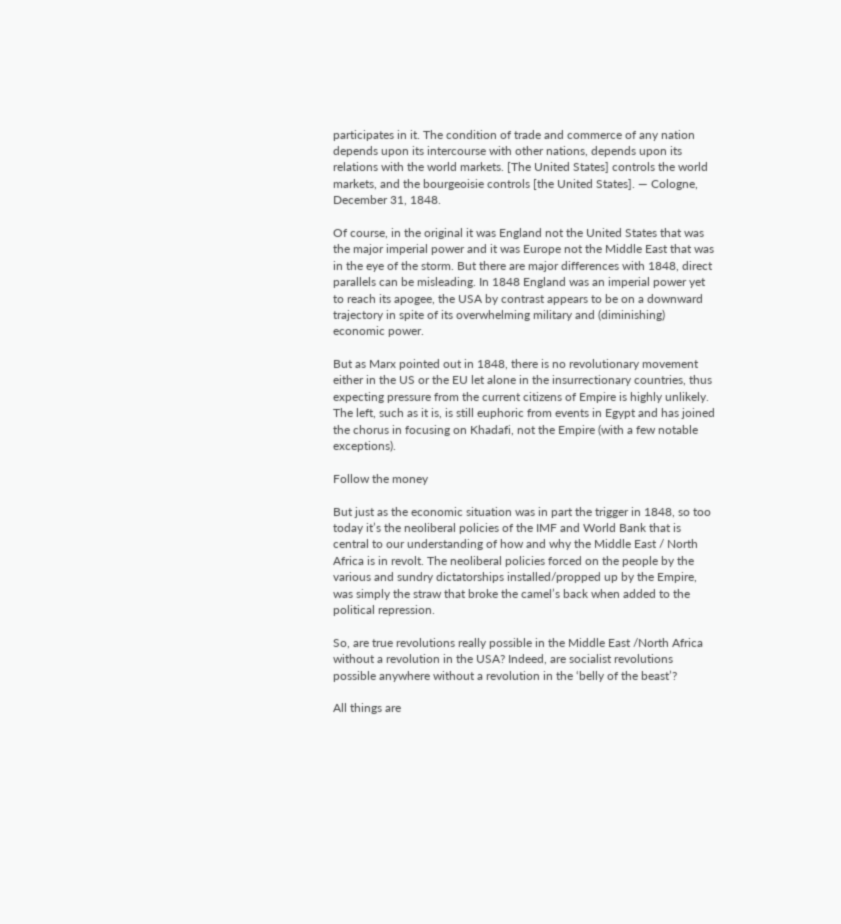participates in it. The condition of trade and commerce of any nation depends upon its intercourse with other nations, depends upon its relations with the world markets. [The United States] controls the world markets, and the bourgeoisie controls [the United States]. — Cologne, December 31, 1848.

Of course, in the original it was England not the United States that was the major imperial power and it was Europe not the Middle East that was in the eye of the storm. But there are major differences with 1848, direct parallels can be misleading. In 1848 England was an imperial power yet to reach its apogee, the USA by contrast appears to be on a downward trajectory in spite of its overwhelming military and (diminishing) economic power.

But as Marx pointed out in 1848, there is no revolutionary movement either in the US or the EU let alone in the insurrectionary countries, thus expecting pressure from the current citizens of Empire is highly unlikely. The left, such as it is, is still euphoric from events in Egypt and has joined the chorus in focusing on Khadafi, not the Empire (with a few notable exceptions).

Follow the money

But just as the economic situation was in part the trigger in 1848, so too today it’s the neoliberal policies of the IMF and World Bank that is central to our understanding of how and why the Middle East / North Africa is in revolt. The neoliberal policies forced on the people by the various and sundry dictatorships installed/propped up by the Empire, was simply the straw that broke the camel’s back when added to the political repression.

So, are true revolutions really possible in the Middle East /North Africa without a revolution in the USA? Indeed, are socialist revolutions possible anywhere without a revolution in the ‘belly of the beast’?

All things are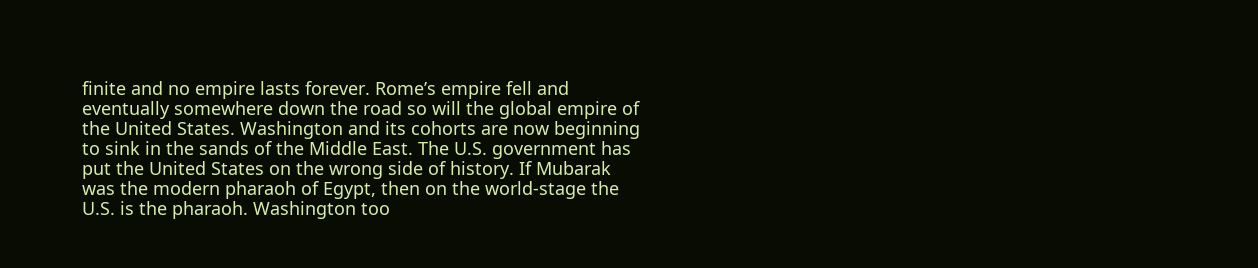finite and no empire lasts forever. Rome’s empire fell and eventually somewhere down the road so will the global empire of the United States. Washington and its cohorts are now beginning to sink in the sands of the Middle East. The U.S. government has put the United States on the wrong side of history. If Mubarak was the modern pharaoh of Egypt, then on the world-stage the U.S. is the pharaoh. Washington too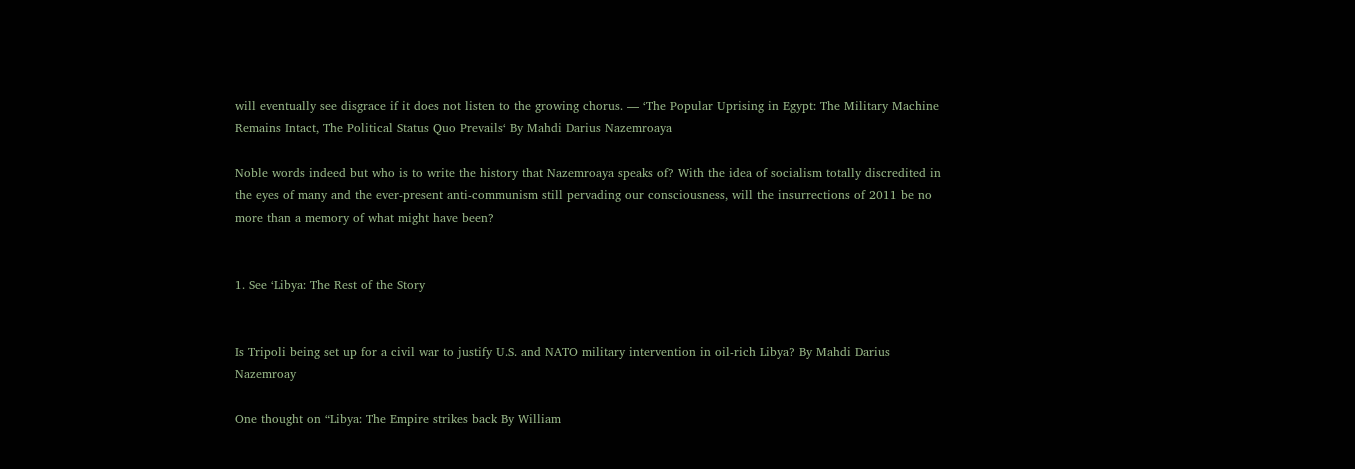will eventually see disgrace if it does not listen to the growing chorus. — ‘The Popular Uprising in Egypt: The Military Machine Remains Intact, The Political Status Quo Prevails‘ By Mahdi Darius Nazemroaya

Noble words indeed but who is to write the history that Nazemroaya speaks of? With the idea of socialism totally discredited in the eyes of many and the ever-present anti-communism still pervading our consciousness, will the insurrections of 2011 be no more than a memory of what might have been?


1. See ‘Libya: The Rest of the Story


Is Tripoli being set up for a civil war to justify U.S. and NATO military intervention in oil-rich Libya? By Mahdi Darius Nazemroay

One thought on “Libya: The Empire strikes back By William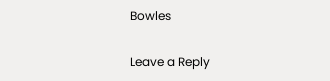Bowles

Leave a Reply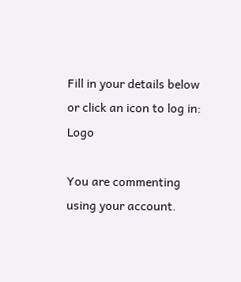Fill in your details below or click an icon to log in: Logo

You are commenting using your account.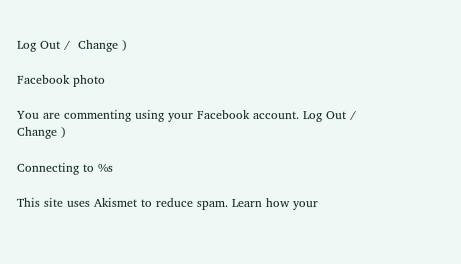Log Out /  Change )

Facebook photo

You are commenting using your Facebook account. Log Out /  Change )

Connecting to %s

This site uses Akismet to reduce spam. Learn how your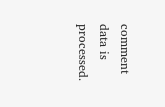comment data is processed.